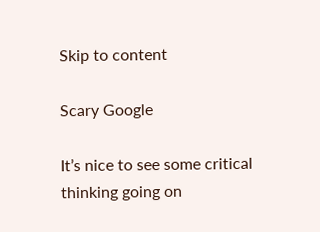Skip to content

Scary Google

It’s nice to see some critical thinking going on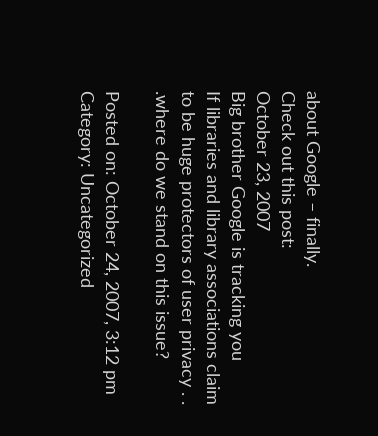about Google – finally.
Check out this post:
October 23, 2007
Big brother Google is tracking you
If libraries and library associations claim to be huge protectors of user privacy . . .where do we stand on this issue?

Posted on: October 24, 2007, 3:12 pm Category: Uncategorized